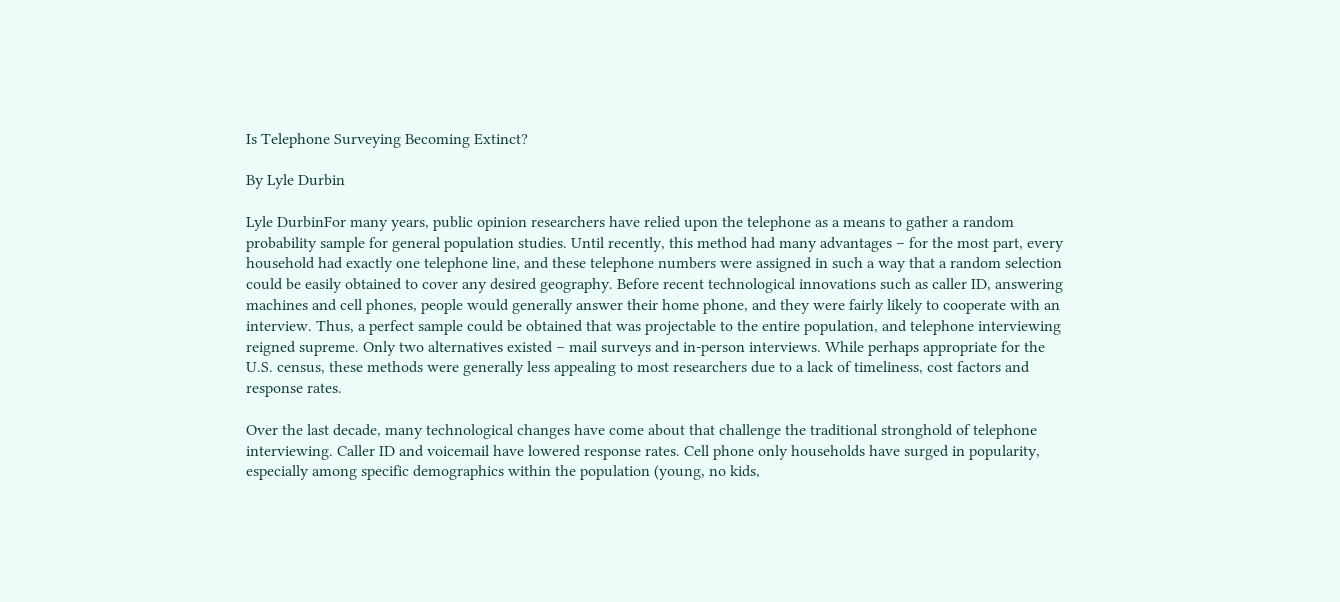Is Telephone Surveying Becoming Extinct?

By Lyle Durbin

Lyle DurbinFor many years, public opinion researchers have relied upon the telephone as a means to gather a random probability sample for general population studies. Until recently, this method had many advantages – for the most part, every household had exactly one telephone line, and these telephone numbers were assigned in such a way that a random selection could be easily obtained to cover any desired geography. Before recent technological innovations such as caller ID, answering machines and cell phones, people would generally answer their home phone, and they were fairly likely to cooperate with an interview. Thus, a perfect sample could be obtained that was projectable to the entire population, and telephone interviewing reigned supreme. Only two alternatives existed – mail surveys and in-person interviews. While perhaps appropriate for the U.S. census, these methods were generally less appealing to most researchers due to a lack of timeliness, cost factors and response rates.

Over the last decade, many technological changes have come about that challenge the traditional stronghold of telephone interviewing. Caller ID and voicemail have lowered response rates. Cell phone only households have surged in popularity, especially among specific demographics within the population (young, no kids,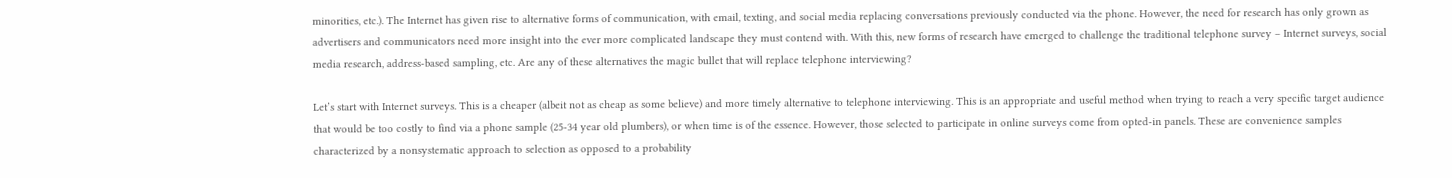minorities, etc.). The Internet has given rise to alternative forms of communication, with email, texting, and social media replacing conversations previously conducted via the phone. However, the need for research has only grown as advertisers and communicators need more insight into the ever more complicated landscape they must contend with. With this, new forms of research have emerged to challenge the traditional telephone survey – Internet surveys, social media research, address-based sampling, etc. Are any of these alternatives the magic bullet that will replace telephone interviewing?

Let’s start with Internet surveys. This is a cheaper (albeit not as cheap as some believe) and more timely alternative to telephone interviewing. This is an appropriate and useful method when trying to reach a very specific target audience that would be too costly to find via a phone sample (25-34 year old plumbers), or when time is of the essence. However, those selected to participate in online surveys come from opted-in panels. These are convenience samples characterized by a nonsystematic approach to selection as opposed to a probability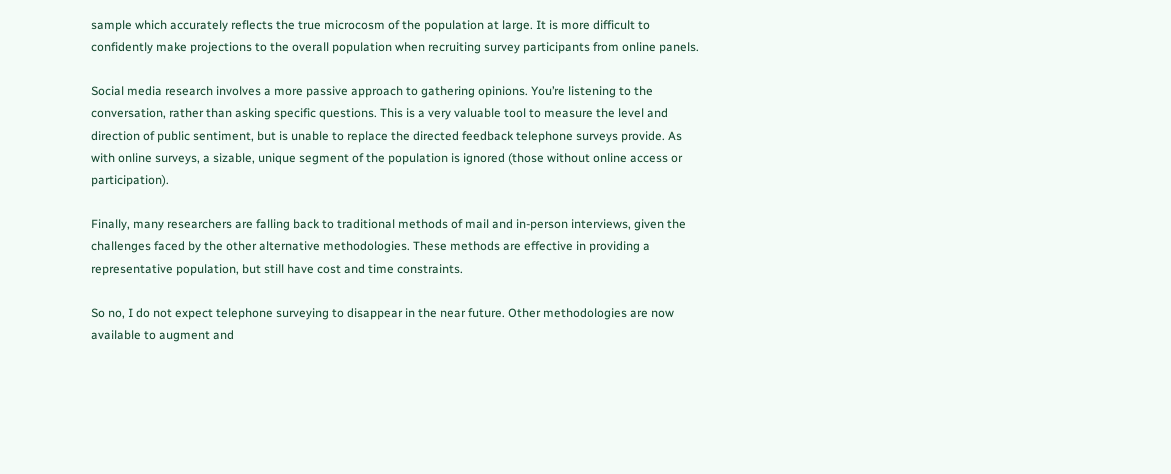sample which accurately reflects the true microcosm of the population at large. It is more difficult to confidently make projections to the overall population when recruiting survey participants from online panels.

Social media research involves a more passive approach to gathering opinions. You’re listening to the conversation, rather than asking specific questions. This is a very valuable tool to measure the level and direction of public sentiment, but is unable to replace the directed feedback telephone surveys provide. As with online surveys, a sizable, unique segment of the population is ignored (those without online access or participation).

Finally, many researchers are falling back to traditional methods of mail and in-person interviews, given the challenges faced by the other alternative methodologies. These methods are effective in providing a representative population, but still have cost and time constraints.

So no, I do not expect telephone surveying to disappear in the near future. Other methodologies are now available to augment and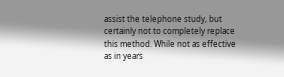assist the telephone study, but certainly not to completely replace this method. While not as effective as in years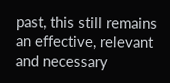past, this still remains an effective, relevant and necessary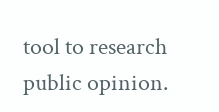tool to research public opinion.